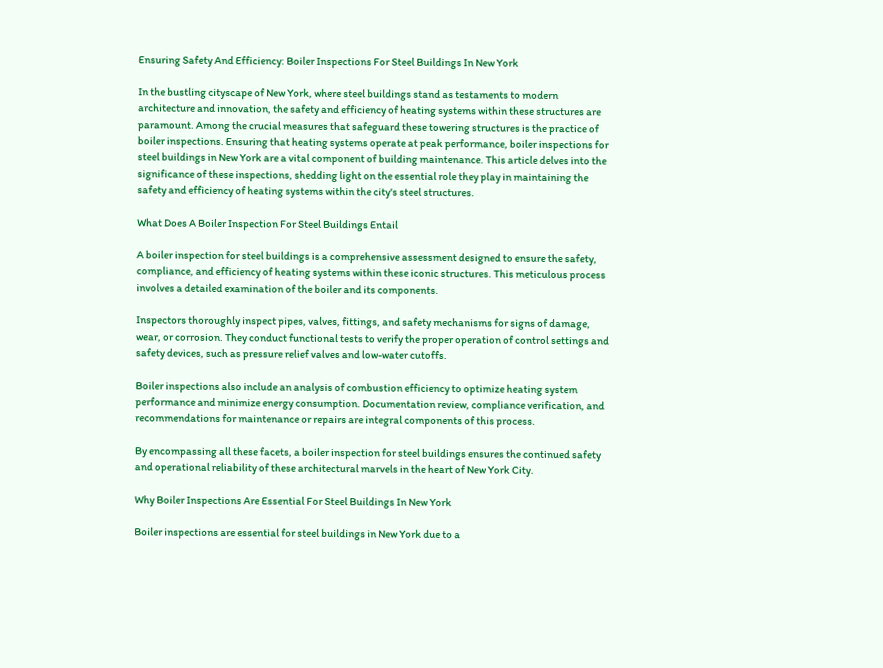Ensuring Safety And Efficiency: Boiler Inspections For Steel Buildings In New York

In the bustling cityscape of New York, where steel buildings stand as testaments to modern architecture and innovation, the safety and efficiency of heating systems within these structures are paramount. Among the crucial measures that safeguard these towering structures is the practice of boiler inspections. Ensuring that heating systems operate at peak performance, boiler inspections for steel buildings in New York are a vital component of building maintenance. This article delves into the significance of these inspections, shedding light on the essential role they play in maintaining the safety and efficiency of heating systems within the city's steel structures.

What Does A Boiler Inspection For Steel Buildings Entail

A boiler inspection for steel buildings is a comprehensive assessment designed to ensure the safety, compliance, and efficiency of heating systems within these iconic structures. This meticulous process involves a detailed examination of the boiler and its components.

Inspectors thoroughly inspect pipes, valves, fittings, and safety mechanisms for signs of damage, wear, or corrosion. They conduct functional tests to verify the proper operation of control settings and safety devices, such as pressure relief valves and low-water cutoffs.

Boiler inspections also include an analysis of combustion efficiency to optimize heating system performance and minimize energy consumption. Documentation review, compliance verification, and recommendations for maintenance or repairs are integral components of this process.

By encompassing all these facets, a boiler inspection for steel buildings ensures the continued safety and operational reliability of these architectural marvels in the heart of New York City.

Why Boiler Inspections Are Essential For Steel Buildings In New York

Boiler inspections are essential for steel buildings in New York due to a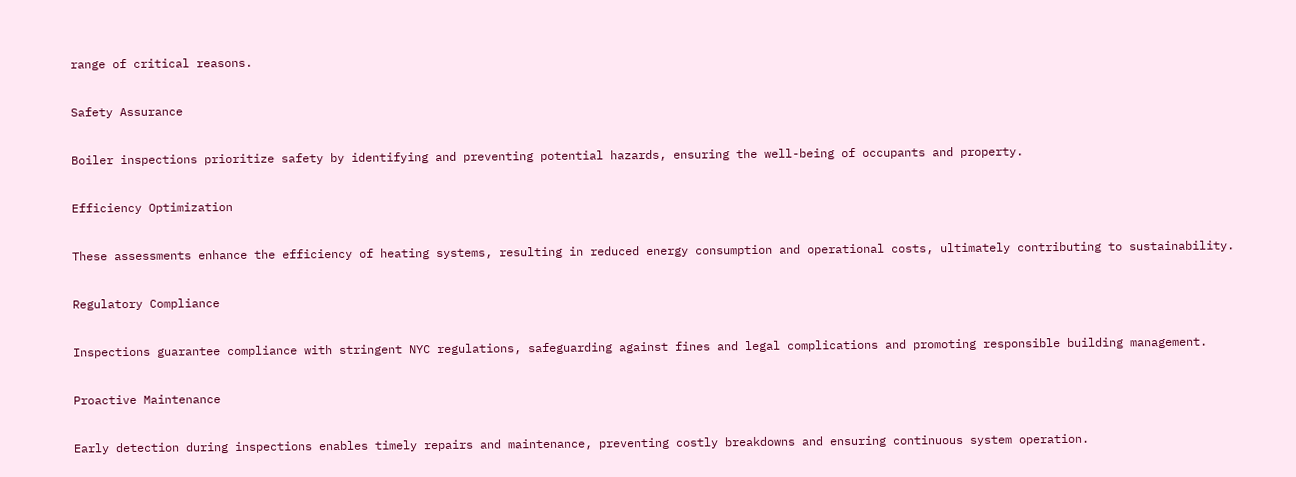range of critical reasons.

Safety Assurance

Boiler inspections prioritize safety by identifying and preventing potential hazards, ensuring the well-being of occupants and property.

Efficiency Optimization

These assessments enhance the efficiency of heating systems, resulting in reduced energy consumption and operational costs, ultimately contributing to sustainability.

Regulatory Compliance

Inspections guarantee compliance with stringent NYC regulations, safeguarding against fines and legal complications and promoting responsible building management.

Proactive Maintenance

Early detection during inspections enables timely repairs and maintenance, preventing costly breakdowns and ensuring continuous system operation.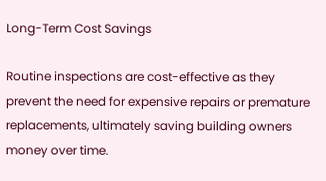Long-Term Cost Savings

Routine inspections are cost-effective as they prevent the need for expensive repairs or premature replacements, ultimately saving building owners money over time.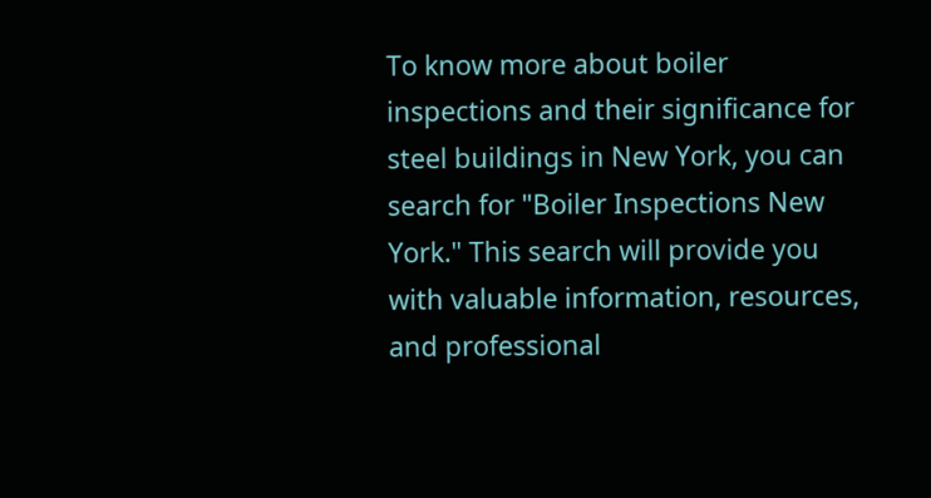To know more about boiler inspections and their significance for steel buildings in New York, you can search for "Boiler Inspections New York." This search will provide you with valuable information, resources, and professional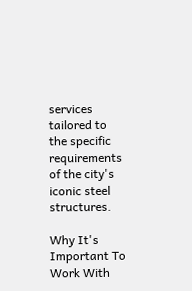services tailored to the specific requirements of the city's iconic steel structures.

Why It's Important To Work With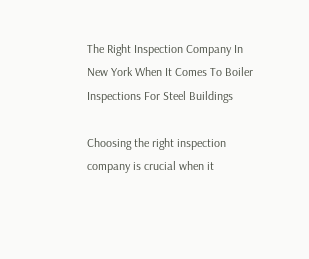The Right Inspection Company In New York When It Comes To Boiler Inspections For Steel Buildings

Choosing the right inspection company is crucial when it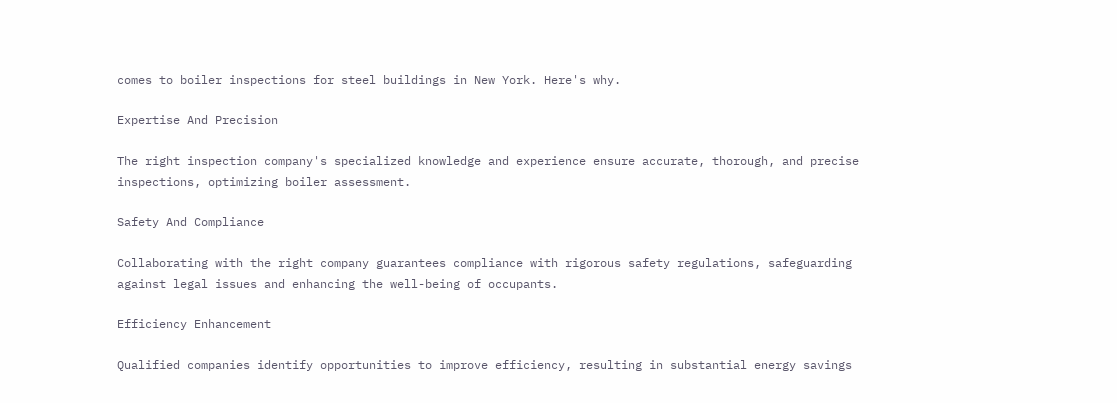comes to boiler inspections for steel buildings in New York. Here's why.

Expertise And Precision

The right inspection company's specialized knowledge and experience ensure accurate, thorough, and precise inspections, optimizing boiler assessment.

Safety And Compliance

Collaborating with the right company guarantees compliance with rigorous safety regulations, safeguarding against legal issues and enhancing the well-being of occupants.

Efficiency Enhancement

Qualified companies identify opportunities to improve efficiency, resulting in substantial energy savings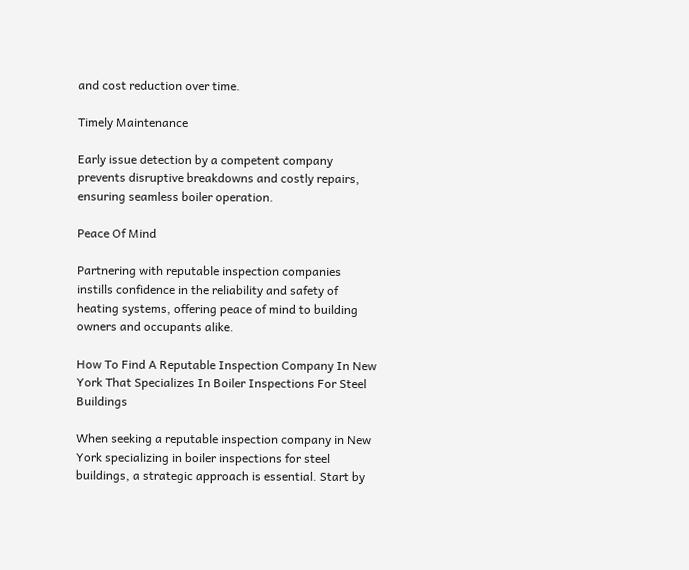and cost reduction over time.

Timely Maintenance

Early issue detection by a competent company prevents disruptive breakdowns and costly repairs, ensuring seamless boiler operation.

Peace Of Mind

Partnering with reputable inspection companies instills confidence in the reliability and safety of heating systems, offering peace of mind to building owners and occupants alike.

How To Find A Reputable Inspection Company In New York That Specializes In Boiler Inspections For Steel Buildings

When seeking a reputable inspection company in New York specializing in boiler inspections for steel buildings, a strategic approach is essential. Start by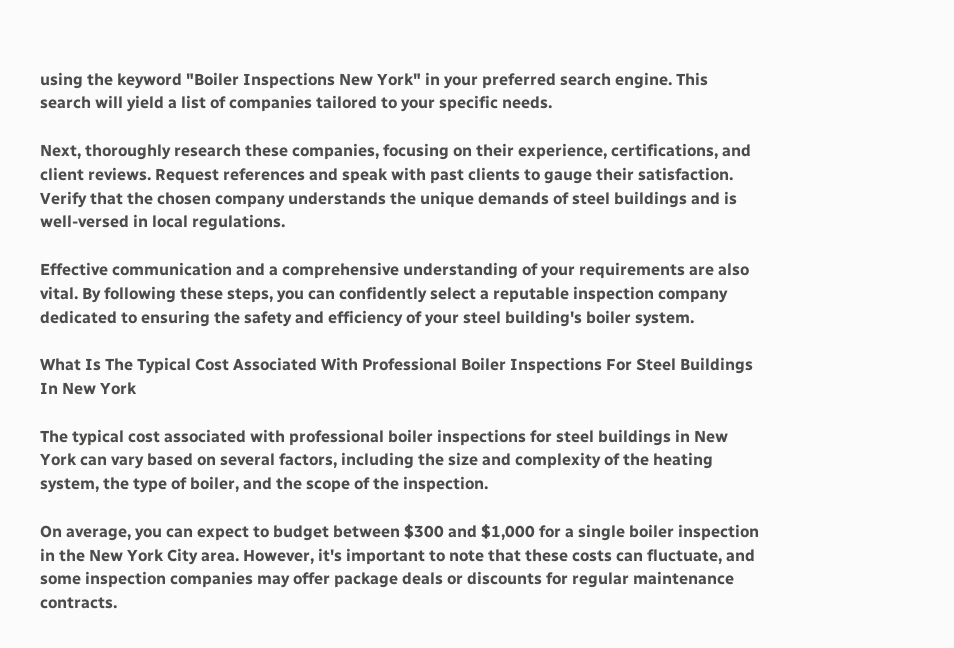using the keyword "Boiler Inspections New York" in your preferred search engine. This search will yield a list of companies tailored to your specific needs.

Next, thoroughly research these companies, focusing on their experience, certifications, and client reviews. Request references and speak with past clients to gauge their satisfaction. Verify that the chosen company understands the unique demands of steel buildings and is well-versed in local regulations.

Effective communication and a comprehensive understanding of your requirements are also vital. By following these steps, you can confidently select a reputable inspection company dedicated to ensuring the safety and efficiency of your steel building's boiler system.

What Is The Typical Cost Associated With Professional Boiler Inspections For Steel Buildings In New York

The typical cost associated with professional boiler inspections for steel buildings in New York can vary based on several factors, including the size and complexity of the heating system, the type of boiler, and the scope of the inspection.

On average, you can expect to budget between $300 and $1,000 for a single boiler inspection in the New York City area. However, it's important to note that these costs can fluctuate, and some inspection companies may offer package deals or discounts for regular maintenance contracts.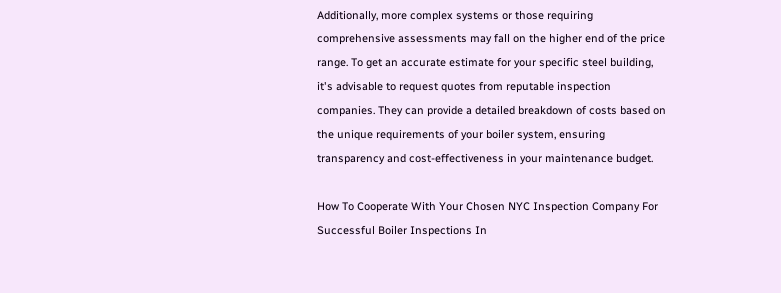Additionally, more complex systems or those requiring comprehensive assessments may fall on the higher end of the price range. To get an accurate estimate for your specific steel building, it's advisable to request quotes from reputable inspection companies. They can provide a detailed breakdown of costs based on the unique requirements of your boiler system, ensuring transparency and cost-effectiveness in your maintenance budget.

How To Cooperate With Your Chosen NYC Inspection Company For Successful Boiler Inspections In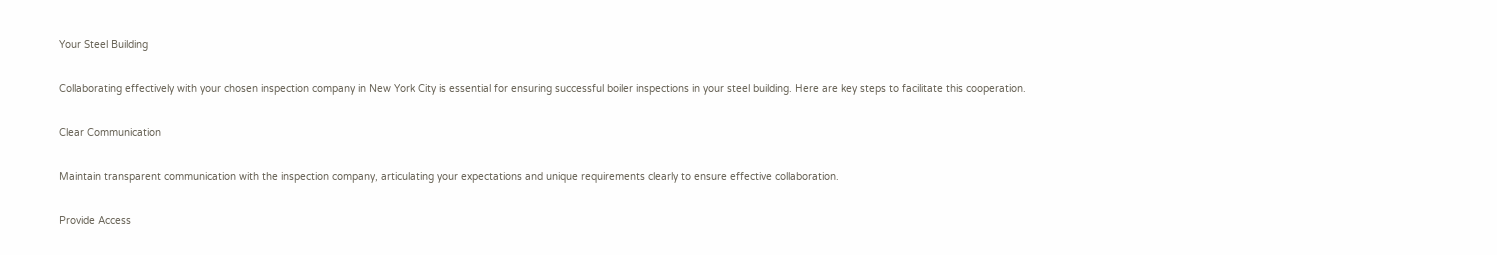Your Steel Building

Collaborating effectively with your chosen inspection company in New York City is essential for ensuring successful boiler inspections in your steel building. Here are key steps to facilitate this cooperation.

Clear Communication

Maintain transparent communication with the inspection company, articulating your expectations and unique requirements clearly to ensure effective collaboration.

Provide Access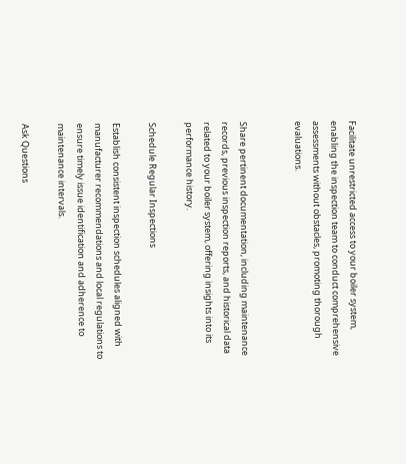Facilitate unrestricted access to your boiler system, enabling the inspection team to conduct comprehensive assessments without obstacles, promoting thorough evaluations.


Share pertinent documentation, including maintenance records, previous inspection reports, and historical data related to your boiler system, offering insights into its performance history.

Schedule Regular Inspections

Establish consistent inspection schedules aligned with manufacturer recommendations and local regulations to ensure timely issue identification and adherence to maintenance intervals.

Ask Questions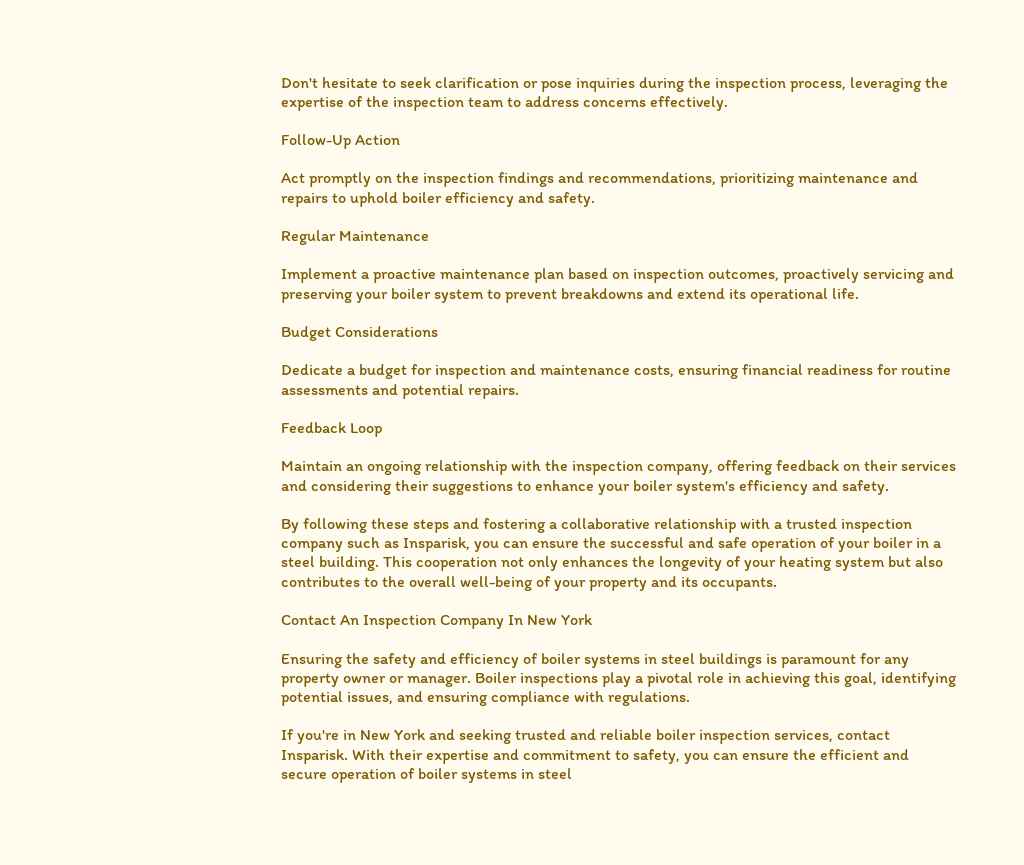Don't hesitate to seek clarification or pose inquiries during the inspection process, leveraging the expertise of the inspection team to address concerns effectively.

Follow-Up Action

Act promptly on the inspection findings and recommendations, prioritizing maintenance and repairs to uphold boiler efficiency and safety.

Regular Maintenance

Implement a proactive maintenance plan based on inspection outcomes, proactively servicing and preserving your boiler system to prevent breakdowns and extend its operational life.

Budget Considerations

Dedicate a budget for inspection and maintenance costs, ensuring financial readiness for routine assessments and potential repairs.

Feedback Loop

Maintain an ongoing relationship with the inspection company, offering feedback on their services and considering their suggestions to enhance your boiler system's efficiency and safety.

By following these steps and fostering a collaborative relationship with a trusted inspection company such as Insparisk, you can ensure the successful and safe operation of your boiler in a steel building. This cooperation not only enhances the longevity of your heating system but also contributes to the overall well-being of your property and its occupants.

Contact An Inspection Company In New York

Ensuring the safety and efficiency of boiler systems in steel buildings is paramount for any property owner or manager. Boiler inspections play a pivotal role in achieving this goal, identifying potential issues, and ensuring compliance with regulations.

If you're in New York and seeking trusted and reliable boiler inspection services, contact Insparisk. With their expertise and commitment to safety, you can ensure the efficient and secure operation of boiler systems in steel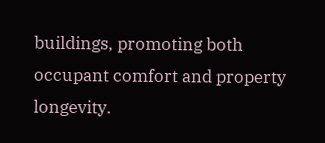buildings, promoting both occupant comfort and property longevity.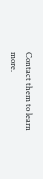Contact them to learn more.